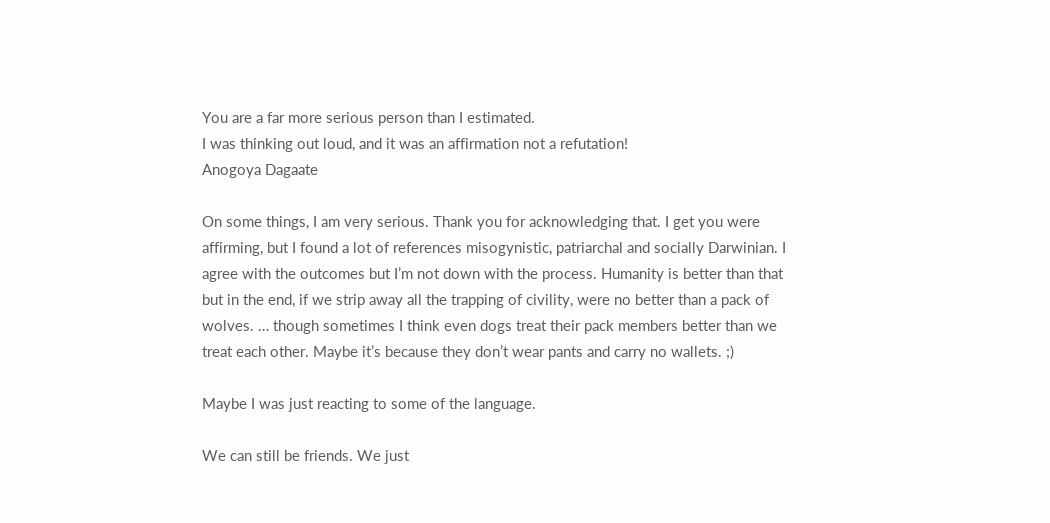You are a far more serious person than I estimated.
I was thinking out loud, and it was an affirmation not a refutation!
Anogoya Dagaate

On some things, I am very serious. Thank you for acknowledging that. I get you were affirming, but I found a lot of references misogynistic, patriarchal and socially Darwinian. I agree with the outcomes but I’m not down with the process. Humanity is better than that but in the end, if we strip away all the trapping of civility, were no better than a pack of wolves. … though sometimes I think even dogs treat their pack members better than we treat each other. Maybe it’s because they don’t wear pants and carry no wallets. ;)

Maybe I was just reacting to some of the language.

We can still be friends. We just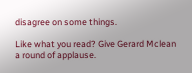disagree on some things.

Like what you read? Give Gerard Mclean a round of applause.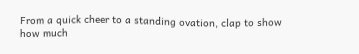From a quick cheer to a standing ovation, clap to show how much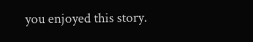you enjoyed this story.